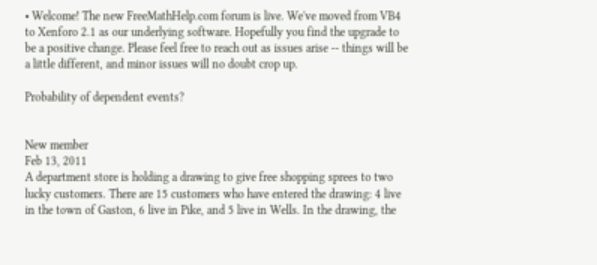• Welcome! The new FreeMathHelp.com forum is live. We've moved from VB4 to Xenforo 2.1 as our underlying software. Hopefully you find the upgrade to be a positive change. Please feel free to reach out as issues arise -- things will be a little different, and minor issues will no doubt crop up.

Probability of dependent events?


New member
Feb 13, 2011
A department store is holding a drawing to give free shopping sprees to two lucky customers. There are 15 customers who have entered the drawing: 4 live in the town of Gaston, 6 live in Pike, and 5 live in Wells. In the drawing, the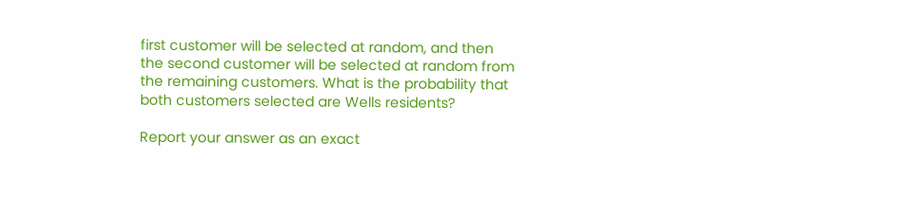first customer will be selected at random, and then the second customer will be selected at random from the remaining customers. What is the probability that both customers selected are Wells residents?

Report your answer as an exact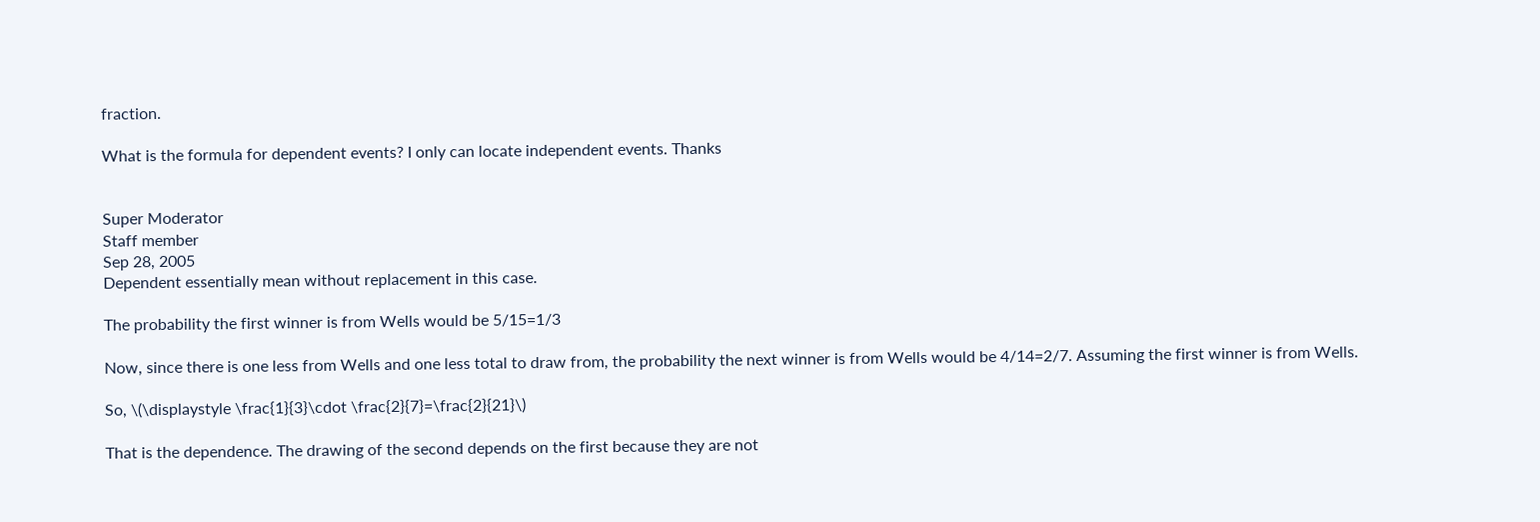fraction.

What is the formula for dependent events? I only can locate independent events. Thanks


Super Moderator
Staff member
Sep 28, 2005
Dependent essentially mean without replacement in this case.

The probability the first winner is from Wells would be 5/15=1/3

Now, since there is one less from Wells and one less total to draw from, the probability the next winner is from Wells would be 4/14=2/7. Assuming the first winner is from Wells.

So, \(\displaystyle \frac{1}{3}\cdot \frac{2}{7}=\frac{2}{21}\)

That is the dependence. The drawing of the second depends on the first because they are not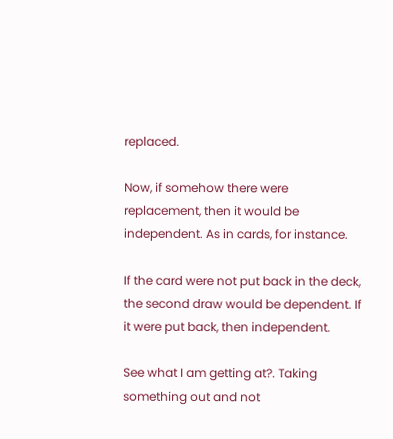replaced.

Now, if somehow there were replacement, then it would be independent. As in cards, for instance.

If the card were not put back in the deck, the second draw would be dependent. If it were put back, then independent.

See what I am getting at?. Taking something out and not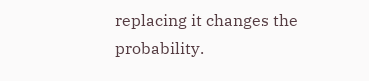replacing it changes the probability.